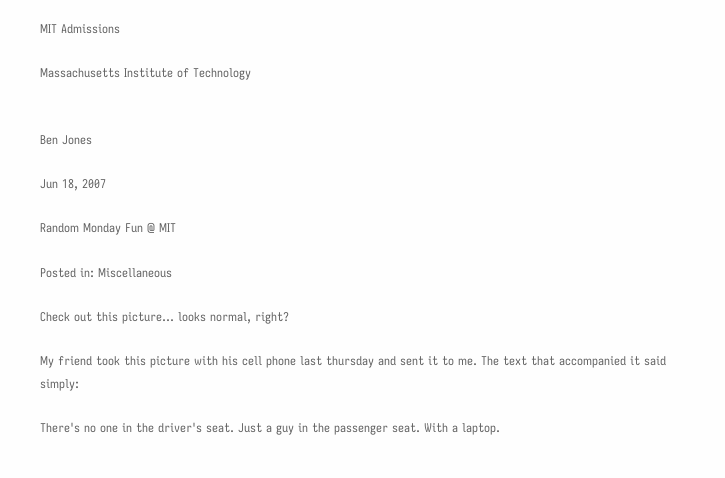MIT Admissions

Massachusetts Institute of Technology


Ben Jones

Jun 18, 2007

Random Monday Fun @ MIT

Posted in: Miscellaneous

Check out this picture... looks normal, right?

My friend took this picture with his cell phone last thursday and sent it to me. The text that accompanied it said simply:

There's no one in the driver's seat. Just a guy in the passenger seat. With a laptop.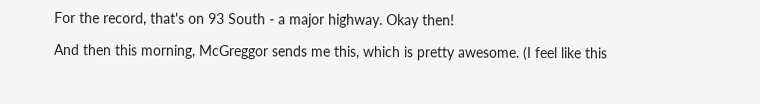For the record, that's on 93 South - a major highway. Okay then!

And then this morning, McGreggor sends me this, which is pretty awesome. (I feel like this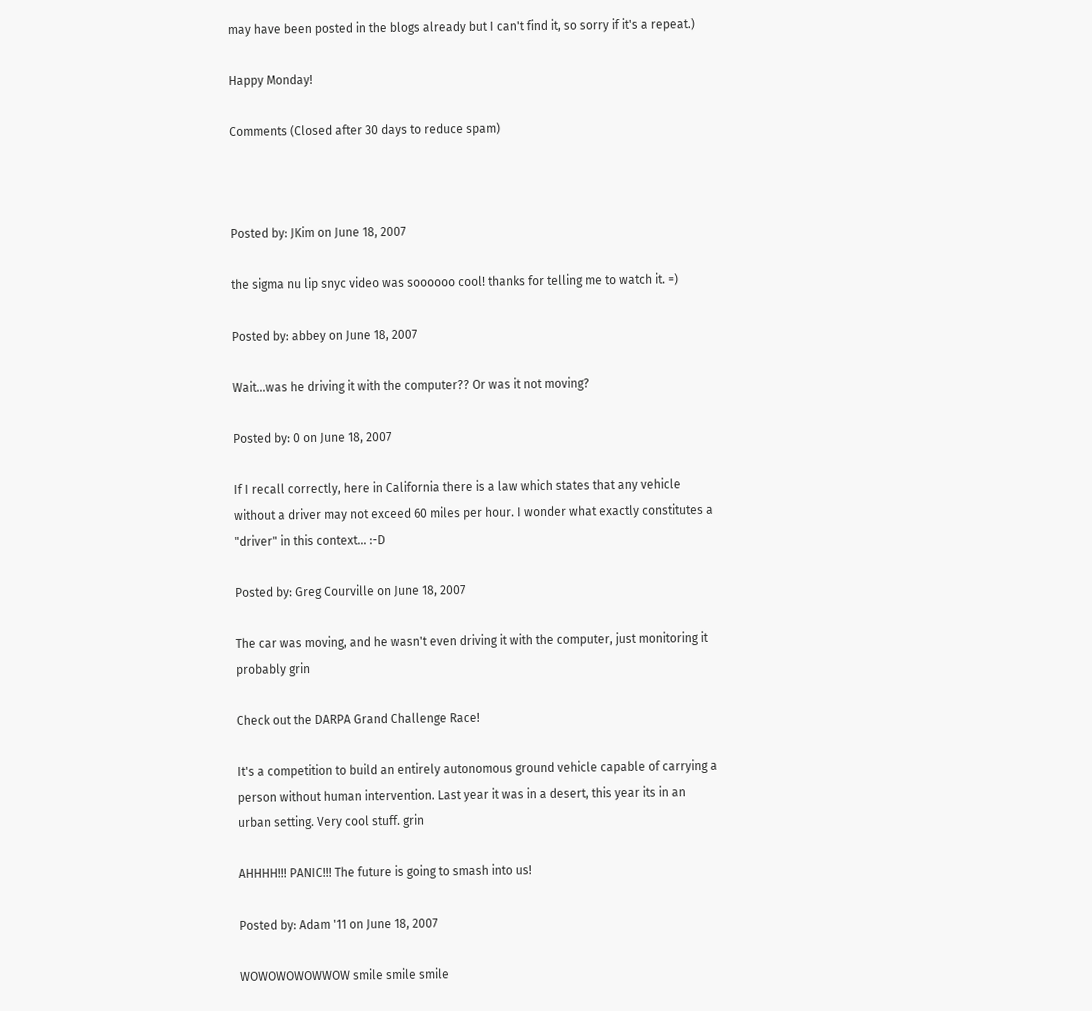may have been posted in the blogs already but I can't find it, so sorry if it's a repeat.)

Happy Monday!

Comments (Closed after 30 days to reduce spam)



Posted by: JKim on June 18, 2007

the sigma nu lip snyc video was soooooo cool! thanks for telling me to watch it. =)

Posted by: abbey on June 18, 2007

Wait...was he driving it with the computer?? Or was it not moving?

Posted by: 0 on June 18, 2007

If I recall correctly, here in California there is a law which states that any vehicle without a driver may not exceed 60 miles per hour. I wonder what exactly constitutes a "driver" in this context... :-D

Posted by: Greg Courville on June 18, 2007

The car was moving, and he wasn't even driving it with the computer, just monitoring it probably grin

Check out the DARPA Grand Challenge Race!

It's a competition to build an entirely autonomous ground vehicle capable of carrying a person without human intervention. Last year it was in a desert, this year its in an urban setting. Very cool stuff. grin

AHHHH!!! PANIC!!! The future is going to smash into us!

Posted by: Adam '11 on June 18, 2007

WOWOWOWOWWOW smile smile smile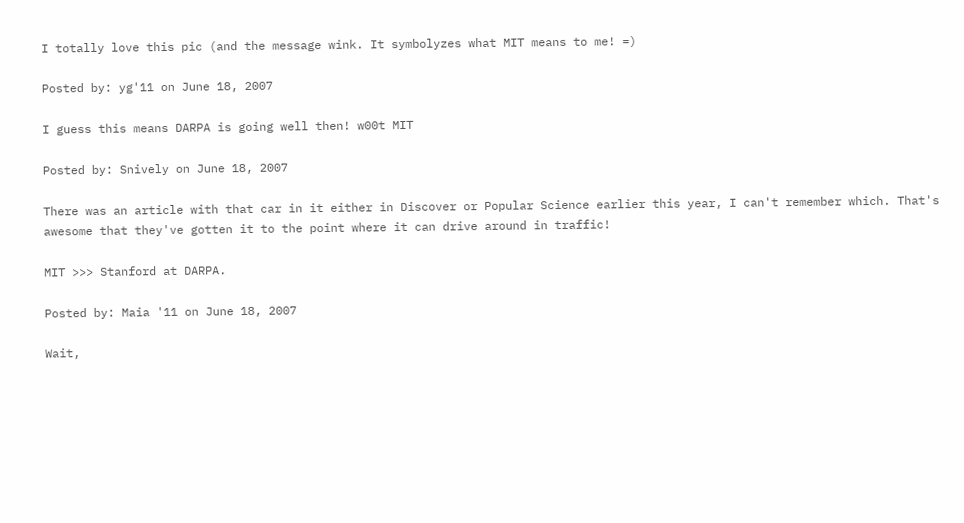I totally love this pic (and the message wink. It symbolyzes what MIT means to me! =)

Posted by: yg'11 on June 18, 2007

I guess this means DARPA is going well then! w00t MIT

Posted by: Snively on June 18, 2007

There was an article with that car in it either in Discover or Popular Science earlier this year, I can't remember which. That's awesome that they've gotten it to the point where it can drive around in traffic!

MIT >>> Stanford at DARPA.

Posted by: Maia '11 on June 18, 2007

Wait,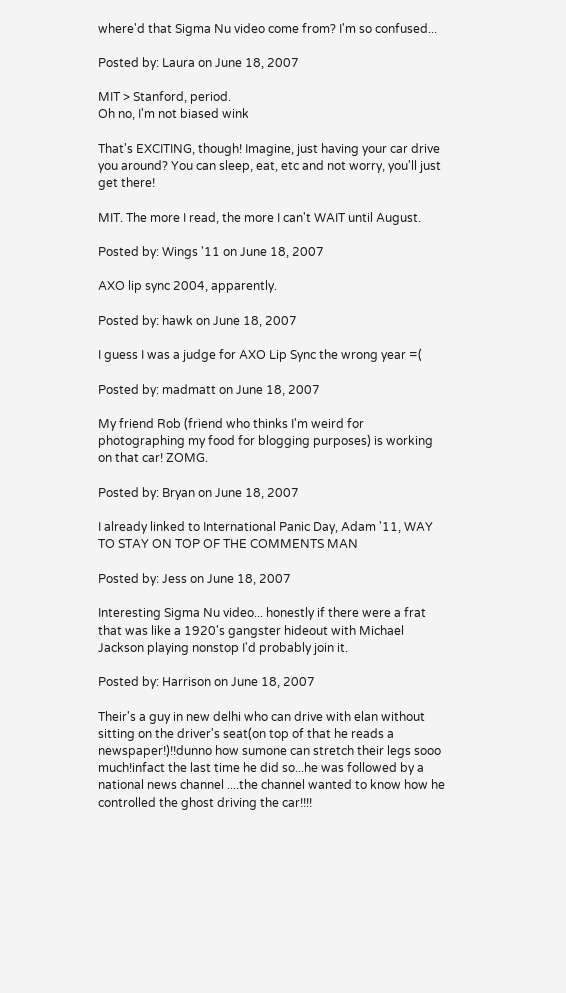where'd that Sigma Nu video come from? I'm so confused...

Posted by: Laura on June 18, 2007

MIT > Stanford, period.
Oh no, I'm not biased wink

That's EXCITING, though! Imagine, just having your car drive you around? You can sleep, eat, etc and not worry, you'll just get there!

MIT. The more I read, the more I can't WAIT until August.

Posted by: Wings '11 on June 18, 2007

AXO lip sync 2004, apparently.

Posted by: hawk on June 18, 2007

I guess I was a judge for AXO Lip Sync the wrong year =(

Posted by: madmatt on June 18, 2007

My friend Rob (friend who thinks I'm weird for photographing my food for blogging purposes) is working on that car! ZOMG.

Posted by: Bryan on June 18, 2007

I already linked to International Panic Day, Adam '11, WAY TO STAY ON TOP OF THE COMMENTS MAN

Posted by: Jess on June 18, 2007

Interesting Sigma Nu video... honestly if there were a frat that was like a 1920's gangster hideout with Michael Jackson playing nonstop I'd probably join it.

Posted by: Harrison on June 18, 2007

Their's a guy in new delhi who can drive with elan without sitting on the driver's seat(on top of that he reads a newspaper!)!!dunno how sumone can stretch their legs sooo much!infact the last time he did so...he was followed by a national news channel ....the channel wanted to know how he controlled the ghost driving the car!!!!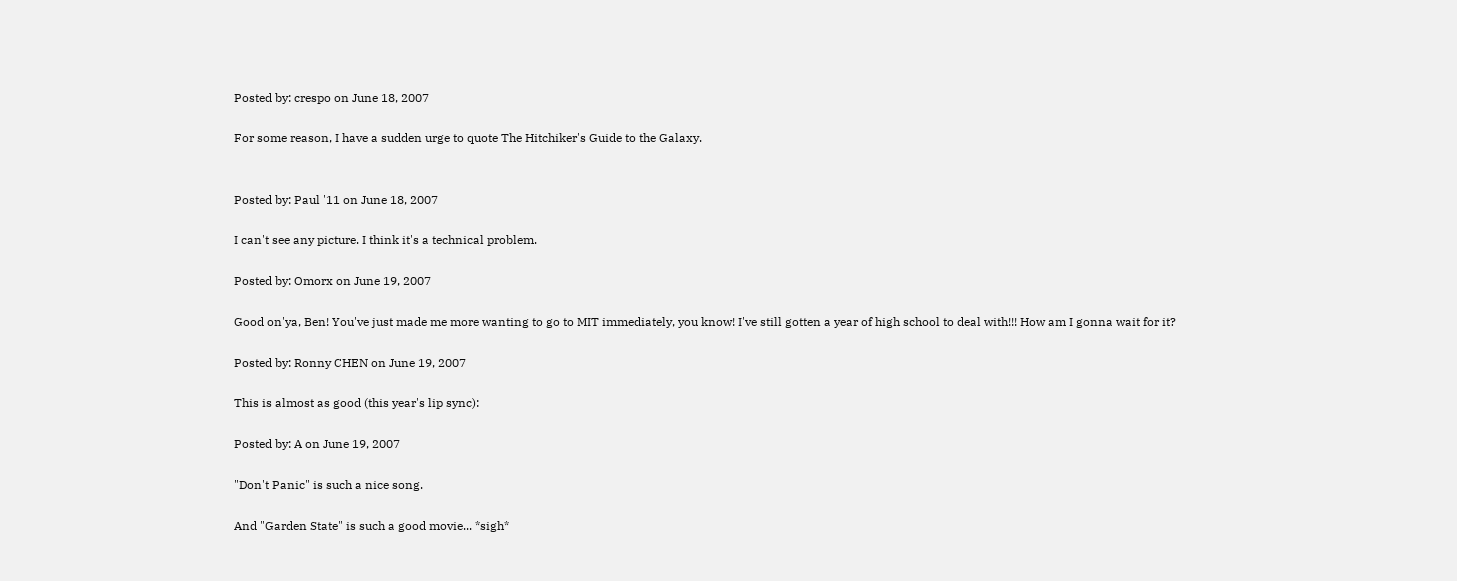Posted by: crespo on June 18, 2007

For some reason, I have a sudden urge to quote The Hitchiker's Guide to the Galaxy.


Posted by: Paul '11 on June 18, 2007

I can't see any picture. I think it's a technical problem.

Posted by: Omorx on June 19, 2007

Good on'ya, Ben! You've just made me more wanting to go to MIT immediately, you know! I've still gotten a year of high school to deal with!!! How am I gonna wait for it?

Posted by: Ronny CHEN on June 19, 2007

This is almost as good (this year's lip sync):

Posted by: A on June 19, 2007

"Don't Panic" is such a nice song.

And "Garden State" is such a good movie... *sigh*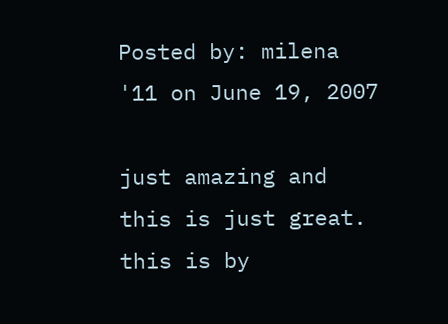Posted by: milena '11 on June 19, 2007

just amazing and this is just great.
this is by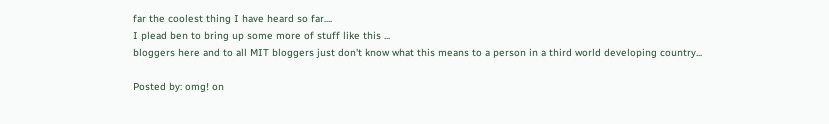far the coolest thing I have heard so far....
I plead ben to bring up some more of stuff like this ...
bloggers here and to all MIT bloggers just don't know what this means to a person in a third world developing country...

Posted by: omg! on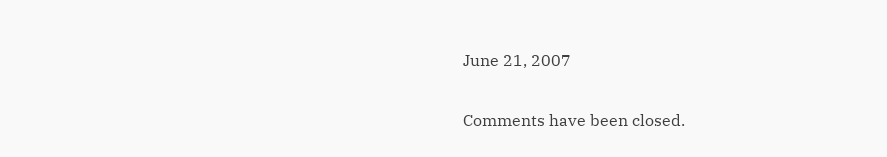June 21, 2007

Comments have been closed.